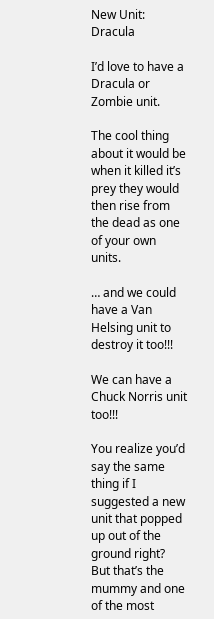New Unit: Dracula

I’d love to have a Dracula or Zombie unit.

The cool thing about it would be when it killed it’s prey they would then rise from the dead as one of your own units.

… and we could have a Van Helsing unit to destroy it too!!!

We can have a Chuck Norris unit too!!!

You realize you’d say the same thing if I suggested a new unit that popped up out of the ground right?  But that’s the mummy and one of the most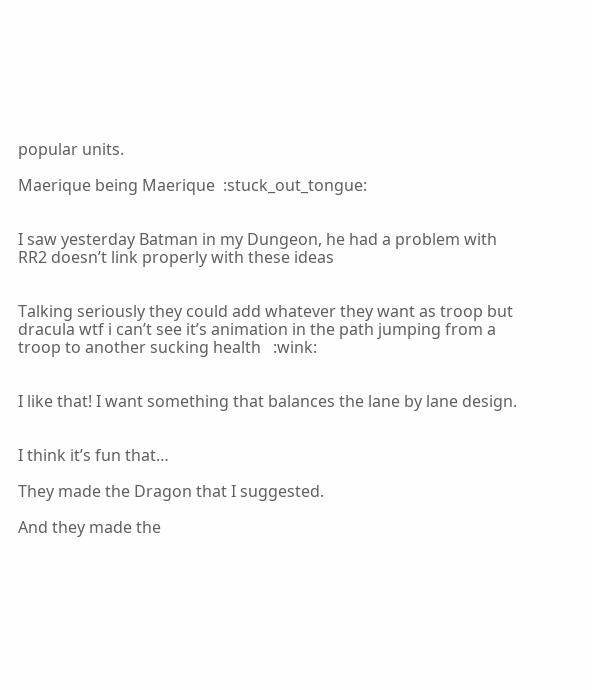popular units.

Maerique being Maerique  :stuck_out_tongue:


I saw yesterday Batman in my Dungeon, he had a problem with RR2 doesn’t link properly with these ideas


Talking seriously they could add whatever they want as troop but dracula wtf i can’t see it’s animation in the path jumping from a troop to another sucking health   :wink:


I like that! I want something that balances the lane by lane design.


I think it’s fun that…

They made the Dragon that I suggested.

And they made the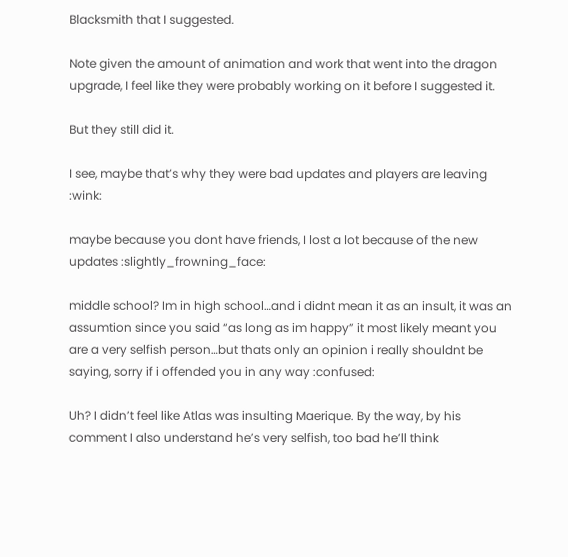Blacksmith that I suggested.

Note given the amount of animation and work that went into the dragon upgrade, I feel like they were probably working on it before I suggested it.

But they still did it.

I see, maybe that’s why they were bad updates and players are leaving  :wink:

maybe because you dont have friends, I lost a lot because of the new updates :slightly_frowning_face:

middle school? Im in high school…and i didnt mean it as an insult, it was an assumtion since you said “as long as im happy” it most likely meant you are a very selfish person…but thats only an opinion i really shouldnt be saying, sorry if i offended you in any way :confused:

Uh? I didn’t feel like Atlas was insulting Maerique. By the way, by his comment I also understand he’s very selfish, too bad he’ll think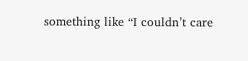something like “I couldn’t care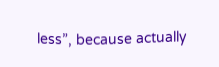less”, because actually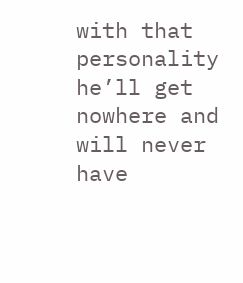with that personality he’ll get nowhere and will never have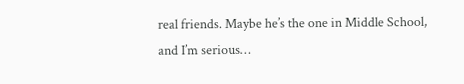real friends. Maybe he’s the one in Middle School, and I’m serious…